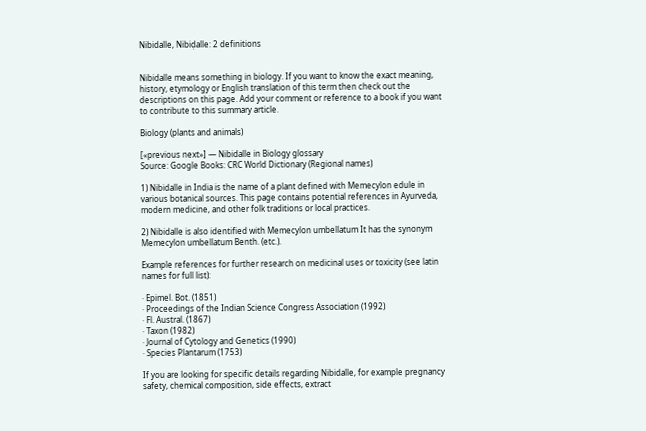Nibidalle, Nibiḍalle: 2 definitions


Nibidalle means something in biology. If you want to know the exact meaning, history, etymology or English translation of this term then check out the descriptions on this page. Add your comment or reference to a book if you want to contribute to this summary article.

Biology (plants and animals)

[«previous next»] — Nibidalle in Biology glossary
Source: Google Books: CRC World Dictionary (Regional names)

1) Nibidalle in India is the name of a plant defined with Memecylon edule in various botanical sources. This page contains potential references in Ayurveda, modern medicine, and other folk traditions or local practices.

2) Nibidalle is also identified with Memecylon umbellatum It has the synonym Memecylon umbellatum Benth. (etc.).

Example references for further research on medicinal uses or toxicity (see latin names for full list):

· Epimel. Bot. (1851)
· Proceedings of the Indian Science Congress Association (1992)
· Fl. Austral. (1867)
· Taxon (1982)
· Journal of Cytology and Genetics (1990)
· Species Plantarum (1753)

If you are looking for specific details regarding Nibidalle, for example pregnancy safety, chemical composition, side effects, extract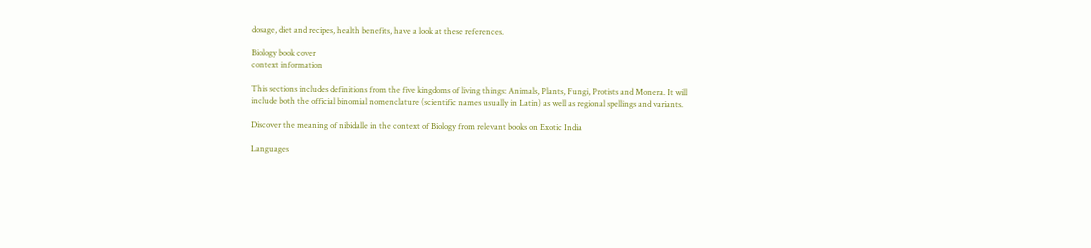dosage, diet and recipes, health benefits, have a look at these references.

Biology book cover
context information

This sections includes definitions from the five kingdoms of living things: Animals, Plants, Fungi, Protists and Monera. It will include both the official binomial nomenclature (scientific names usually in Latin) as well as regional spellings and variants.

Discover the meaning of nibidalle in the context of Biology from relevant books on Exotic India

Languages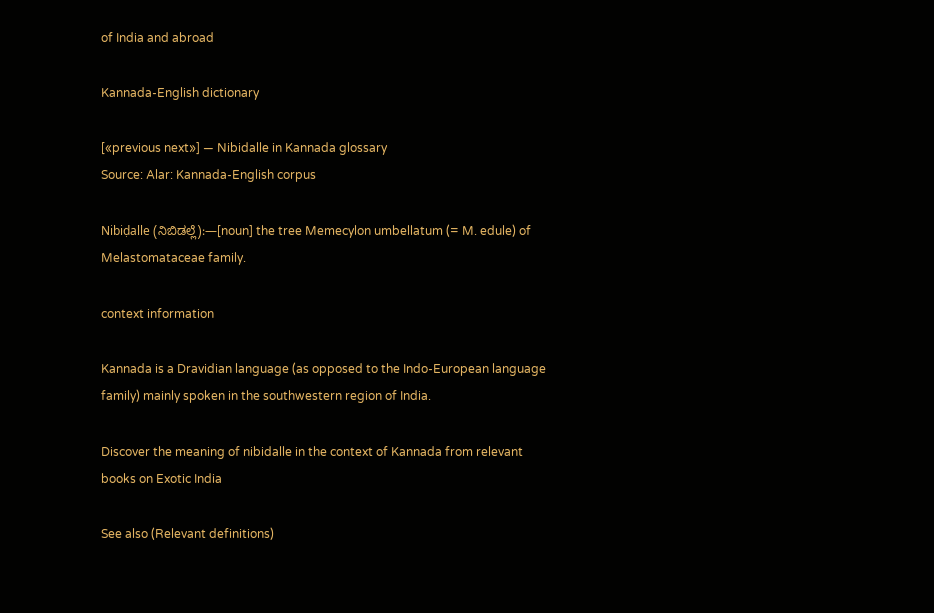of India and abroad

Kannada-English dictionary

[«previous next»] — Nibidalle in Kannada glossary
Source: Alar: Kannada-English corpus

Nibiḍalle (ನಿಬಿಡಲ್ಲೆ):—[noun] the tree Memecylon umbellatum (= M. edule) of Melastomataceae family.

context information

Kannada is a Dravidian language (as opposed to the Indo-European language family) mainly spoken in the southwestern region of India.

Discover the meaning of nibidalle in the context of Kannada from relevant books on Exotic India

See also (Relevant definitions)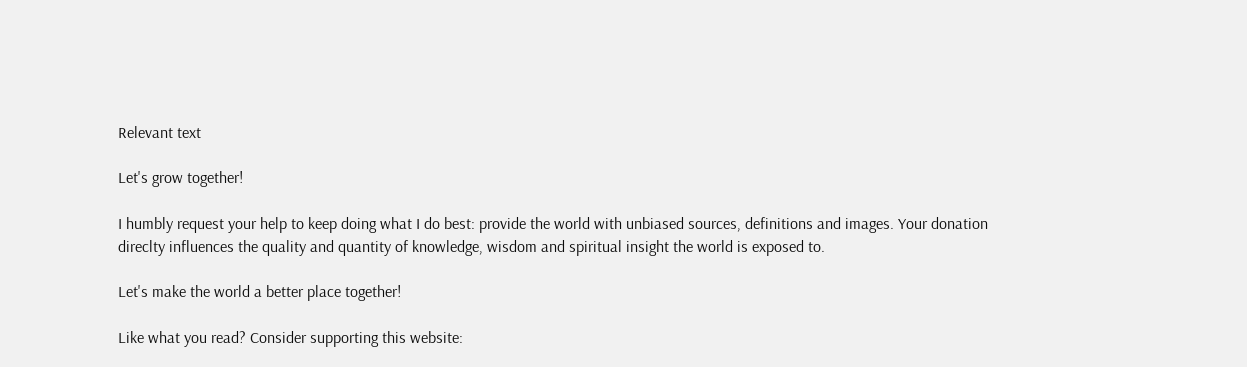Relevant text

Let's grow together!

I humbly request your help to keep doing what I do best: provide the world with unbiased sources, definitions and images. Your donation direclty influences the quality and quantity of knowledge, wisdom and spiritual insight the world is exposed to.

Let's make the world a better place together!

Like what you read? Consider supporting this website: